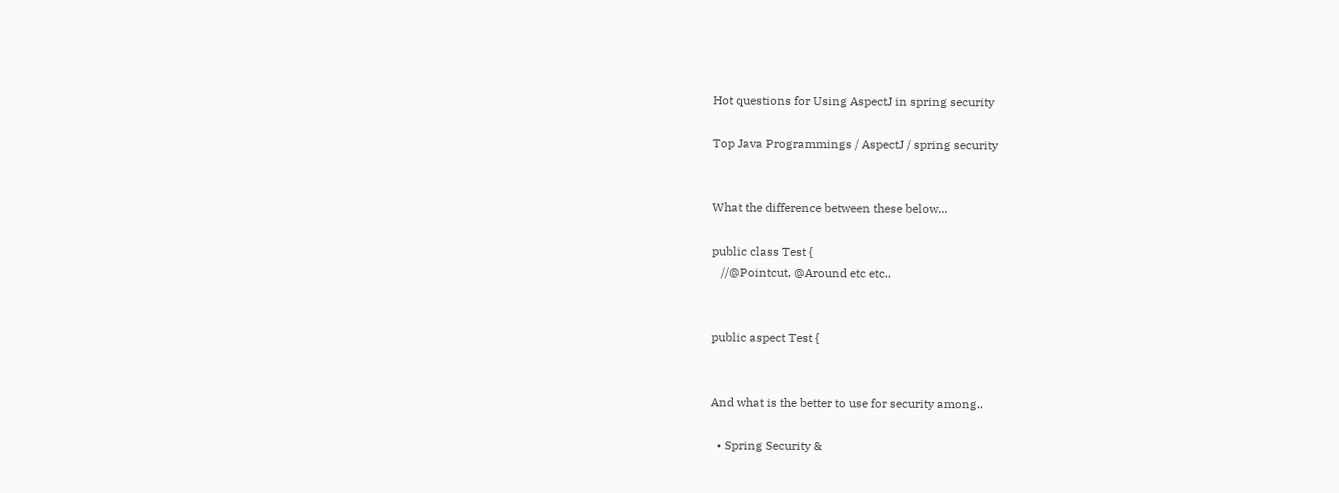Hot questions for Using AspectJ in spring security

Top Java Programmings / AspectJ / spring security


What the difference between these below...

public class Test {
   //@Pointcut, @Around etc etc..


public aspect Test {


And what is the better to use for security among..

  • Spring Security &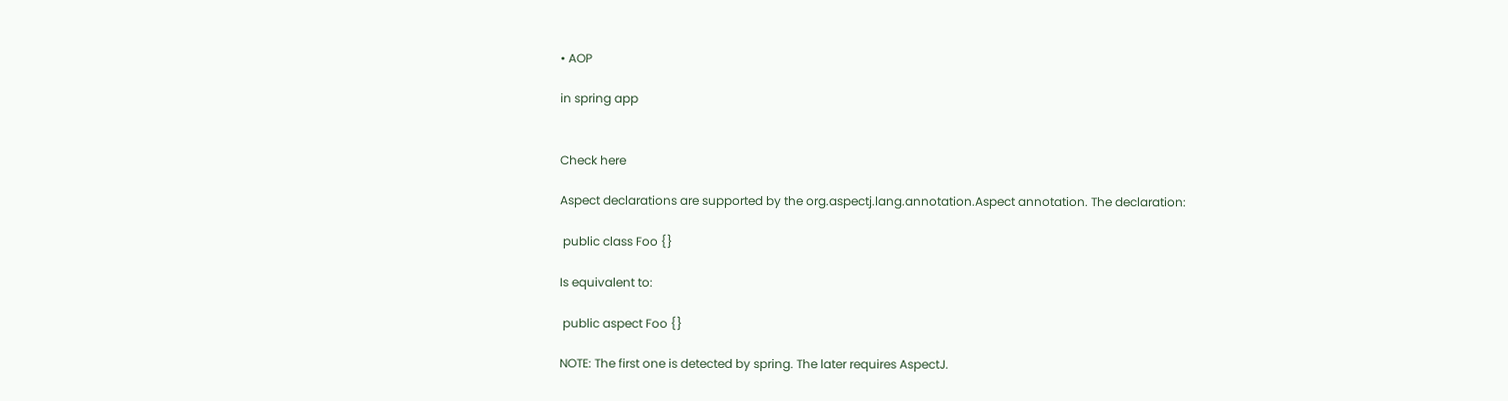• AOP

in spring app


Check here

Aspect declarations are supported by the org.aspectj.lang.annotation.Aspect annotation. The declaration:

 public class Foo {}

Is equivalent to:

 public aspect Foo {}

NOTE: The first one is detected by spring. The later requires AspectJ.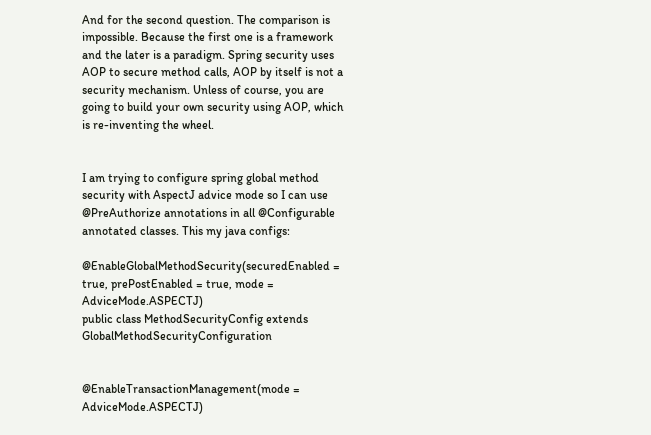And for the second question. The comparison is impossible. Because the first one is a framework and the later is a paradigm. Spring security uses AOP to secure method calls, AOP by itself is not a security mechanism. Unless of course, you are going to build your own security using AOP, which is re-inventing the wheel.


I am trying to configure spring global method security with AspectJ advice mode so I can use @PreAuthorize annotations in all @Configurable annotated classes. This my java configs:

@EnableGlobalMethodSecurity(securedEnabled = true, prePostEnabled = true, mode = AdviceMode.ASPECTJ)
public class MethodSecurityConfig extends GlobalMethodSecurityConfiguration


@EnableTransactionManagement(mode = AdviceMode.ASPECTJ)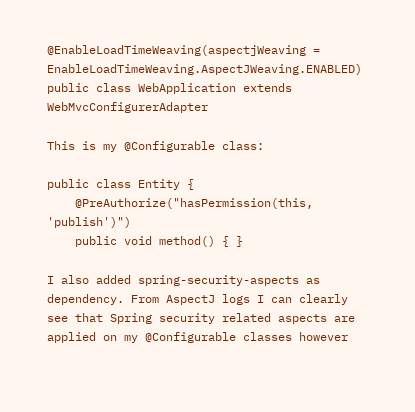@EnableLoadTimeWeaving(aspectjWeaving = EnableLoadTimeWeaving.AspectJWeaving.ENABLED)
public class WebApplication extends WebMvcConfigurerAdapter

This is my @Configurable class:

public class Entity {
    @PreAuthorize("hasPermission(this, 'publish')")
    public void method() { }

I also added spring-security-aspects as dependency. From AspectJ logs I can clearly see that Spring security related aspects are applied on my @Configurable classes however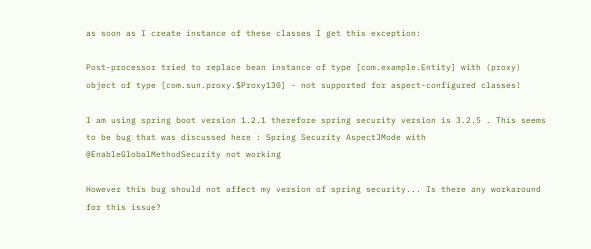as soon as I create instance of these classes I get this exception:

Post-processor tried to replace bean instance of type [com.example.Entity] with (proxy) object of type [com.sun.proxy.$Proxy130] - not supported for aspect-configured classes!

I am using spring boot version 1.2.1 therefore spring security version is 3.2.5 . This seems to be bug that was discussed here : Spring Security AspectJMode with @EnableGlobalMethodSecurity not working

However this bug should not affect my version of spring security... Is there any workaround for this issue?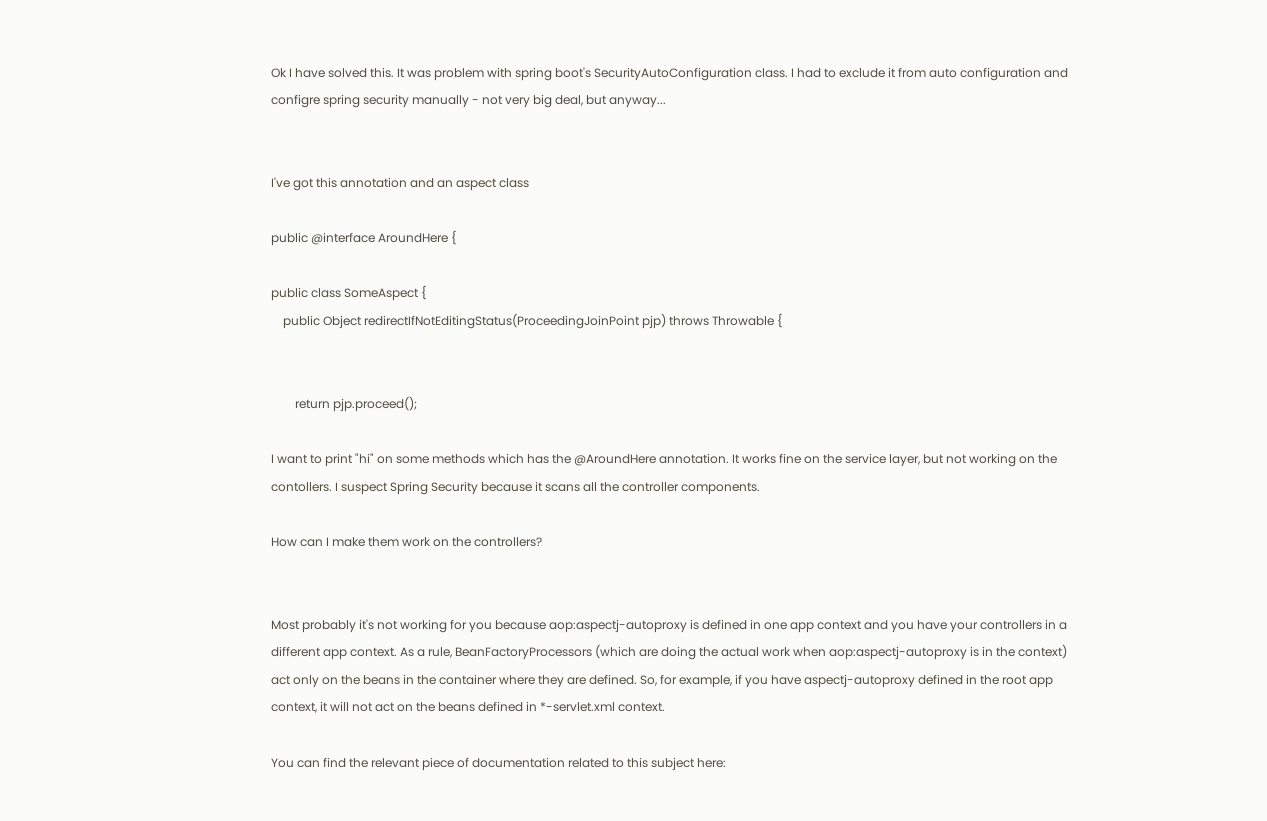Ok I have solved this. It was problem with spring boot's SecurityAutoConfiguration class. I had to exclude it from auto configuration and configre spring security manually - not very big deal, but anyway...


I've got this annotation and an aspect class

public @interface AroundHere {

public class SomeAspect {
    public Object redirectIfNotEditingStatus(ProceedingJoinPoint pjp) throws Throwable {


        return pjp.proceed();

I want to print "hi" on some methods which has the @AroundHere annotation. It works fine on the service layer, but not working on the contollers. I suspect Spring Security because it scans all the controller components.

How can I make them work on the controllers?


Most probably it's not working for you because aop:aspectj-autoproxy is defined in one app context and you have your controllers in a different app context. As a rule, BeanFactoryProcessors (which are doing the actual work when aop:aspectj-autoproxy is in the context) act only on the beans in the container where they are defined. So, for example, if you have aspectj-autoproxy defined in the root app context, it will not act on the beans defined in *-servlet.xml context.

You can find the relevant piece of documentation related to this subject here: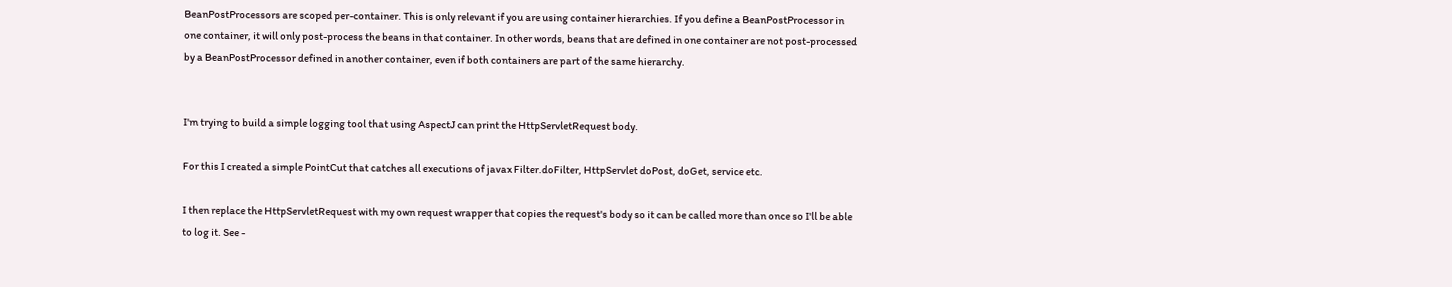BeanPostProcessors are scoped per-container. This is only relevant if you are using container hierarchies. If you define a BeanPostProcessor in one container, it will only post-process the beans in that container. In other words, beans that are defined in one container are not post-processed by a BeanPostProcessor defined in another container, even if both containers are part of the same hierarchy.


I'm trying to build a simple logging tool that using AspectJ can print the HttpServletRequest body.

For this I created a simple PointCut that catches all executions of javax Filter.doFilter, HttpServlet doPost, doGet, service etc.

I then replace the HttpServletRequest with my own request wrapper that copies the request's body so it can be called more than once so I'll be able to log it. See -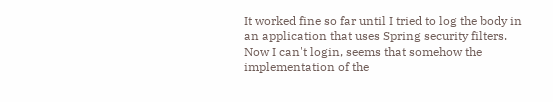It worked fine so far until I tried to log the body in an application that uses Spring security filters. Now I can't login, seems that somehow the implementation of the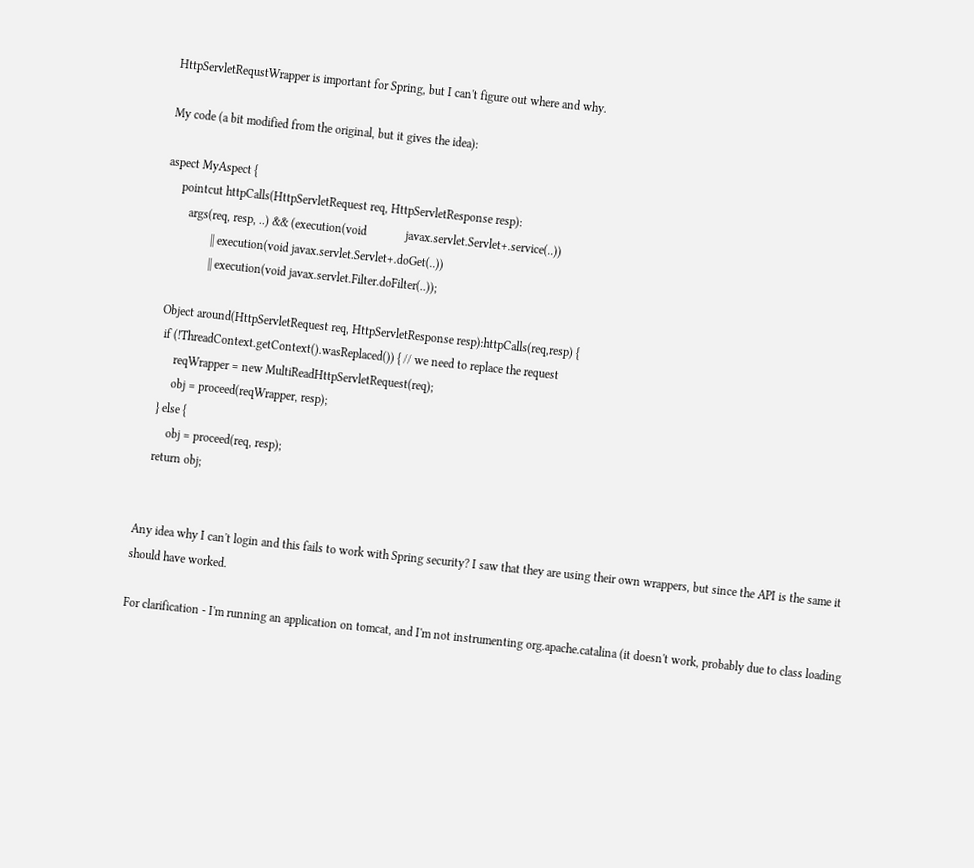HttpServletRequstWrapper is important for Spring, but I can't figure out where and why.

My code (a bit modified from the original, but it gives the idea):

aspect MyAspect {
     pointcut httpCalls(HttpServletRequest req, HttpServletResponse resp):
        args(req, resp, ..) && (execution(void             javax.servlet.Servlet+.service(..))
                || execution(void javax.servlet.Servlet+.doGet(..))
                || execution(void javax.servlet.Filter.doFilter(..));

   Object around(HttpServletRequest req, HttpServletResponse resp):httpCalls(req,resp) {
    if (!ThreadContext.getContext().wasReplaced()) { // we need to replace the request
        reqWrapper = new MultiReadHttpServletRequest(req);
        obj = proceed(reqWrapper, resp);
    } else {
        obj = proceed(req, resp);
    return obj;


Any idea why I can't login and this fails to work with Spring security? I saw that they are using their own wrappers, but since the API is the same it should have worked.

For clarification - I'm running an application on tomcat, and I'm not instrumenting org.apache.catalina (it doesn't work, probably due to class loading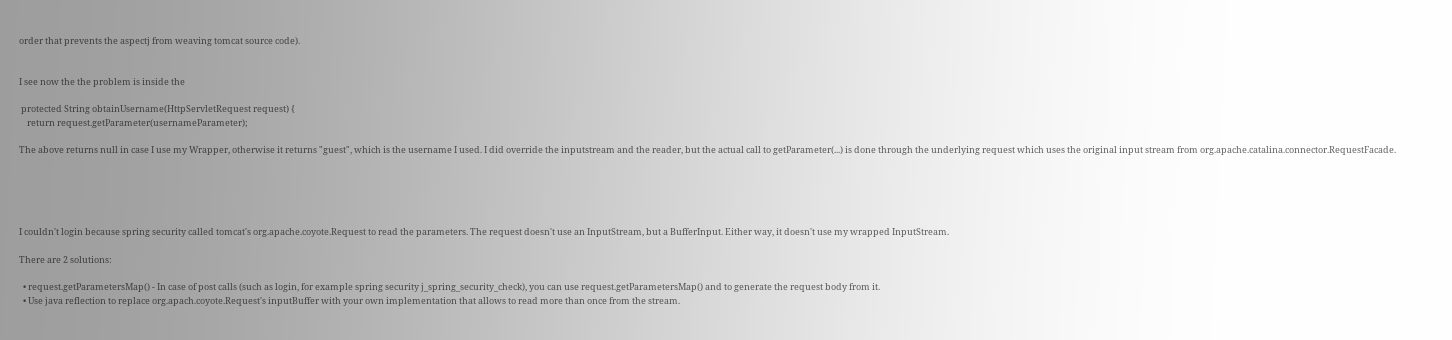order that prevents the aspectj from weaving tomcat source code).


I see now the the problem is inside the

 protected String obtainUsername(HttpServletRequest request) {
    return request.getParameter(usernameParameter);

The above returns null in case I use my Wrapper, otherwise it returns "guest", which is the username I used. I did override the inputstream and the reader, but the actual call to getParameter(...) is done through the underlying request which uses the original input stream from org.apache.catalina.connector.RequestFacade.





I couldn't login because spring security called tomcat's org.apache.coyote.Request to read the parameters. The request doesn't use an InputStream, but a BufferInput. Either way, it doesn't use my wrapped InputStream.

There are 2 solutions:

  • request.getParametersMap() - In case of post calls (such as login, for example spring security j_spring_security_check), you can use request.getParametersMap() and to generate the request body from it.
  • Use java reflection to replace org.apach.coyote.Request's inputBuffer with your own implementation that allows to read more than once from the stream.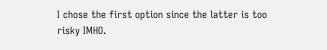I chose the first option since the latter is too risky IMHO.